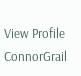View Profile ConnorGrail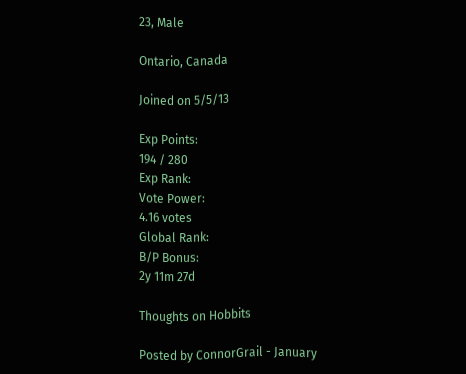23, Male

Ontario, Canada

Joined on 5/5/13

Exp Points:
194 / 280
Exp Rank:
Vote Power:
4.16 votes
Global Rank:
B/P Bonus:
2y 11m 27d

Thoughts on Hobbits

Posted by ConnorGrail - January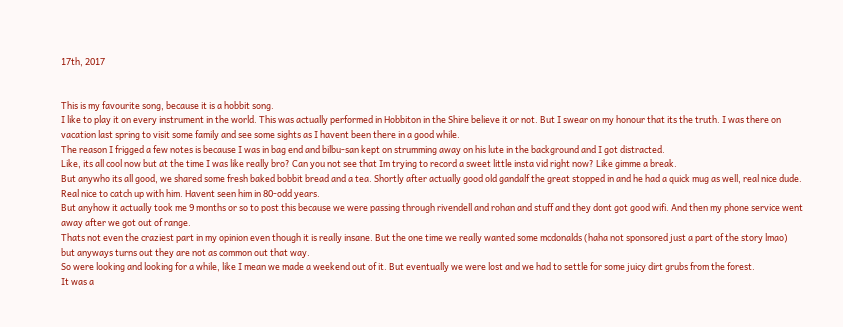17th, 2017


This is my favourite song, because it is a hobbit song.
I like to play it on every instrument in the world. This was actually performed in Hobbiton in the Shire believe it or not. But I swear on my honour that its the truth. I was there on vacation last spring to visit some family and see some sights as I havent been there in a good while.
The reason I frigged a few notes is because I was in bag end and bilbu-san kept on strumming away on his lute in the background and I got distracted.
Like, its all cool now but at the time I was like really bro? Can you not see that Im trying to record a sweet little insta vid right now? Like gimme a break.
But anywho its all good, we shared some fresh baked bobbit bread and a tea. Shortly after actually good old gandalf the great stopped in and he had a quick mug as well, real nice dude. Real nice to catch up with him. Havent seen him in 80-odd years.
But anyhow it actually took me 9 months or so to post this because we were passing through rivendell and rohan and stuff and they dont got good wifi. And then my phone service went away after we got out of range.
Thats not even the craziest part in my opinion even though it is really insane. But the one time we really wanted some mcdonalds (haha not sponsored just a part of the story lmao) but anyways turns out they are not as common out that way.
So were looking and looking for a while, like I mean we made a weekend out of it. But eventually we were lost and we had to settle for some juicy dirt grubs from the forest.
It was a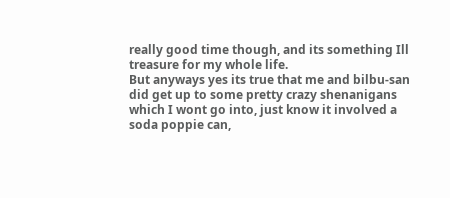really good time though, and its something Ill treasure for my whole life.
But anyways yes its true that me and bilbu-san did get up to some pretty crazy shenanigans which I wont go into, just know it involved a soda poppie can,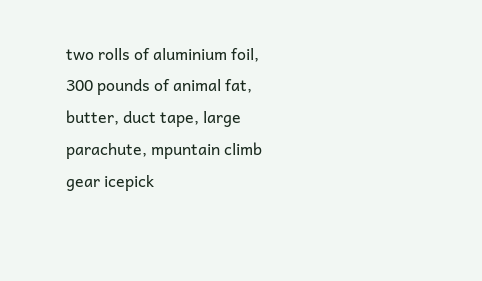two rolls of aluminium foil, 300 pounds of animal fat, butter, duct tape, large parachute, mpuntain climb gear icepick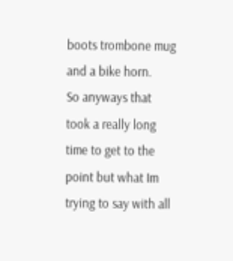boots trombone mug and a bike horn.
So anyways that took a really long time to get to the point but what Im trying to say with all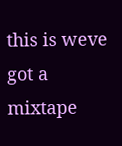this is weve got a mixtape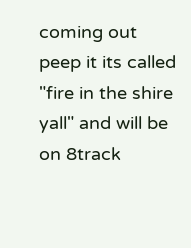coming out peep it its called "fire in the shire yall" and will be on 8track